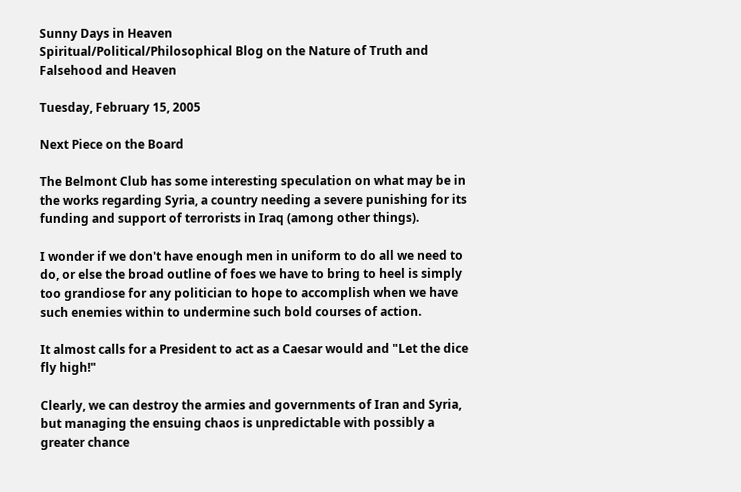Sunny Days in Heaven
Spiritual/Political/Philosophical Blog on the Nature of Truth and Falsehood and Heaven

Tuesday, February 15, 2005

Next Piece on the Board

The Belmont Club has some interesting speculation on what may be in the works regarding Syria, a country needing a severe punishing for its funding and support of terrorists in Iraq (among other things).

I wonder if we don't have enough men in uniform to do all we need to do, or else the broad outline of foes we have to bring to heel is simply too grandiose for any politician to hope to accomplish when we have such enemies within to undermine such bold courses of action.

It almost calls for a President to act as a Caesar would and "Let the dice fly high!"

Clearly, we can destroy the armies and governments of Iran and Syria, but managing the ensuing chaos is unpredictable with possibly a greater chance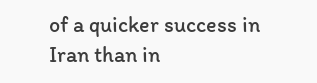of a quicker success in Iran than in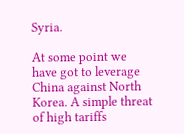Syria.

At some point we have got to leverage China against North Korea. A simple threat of high tariffs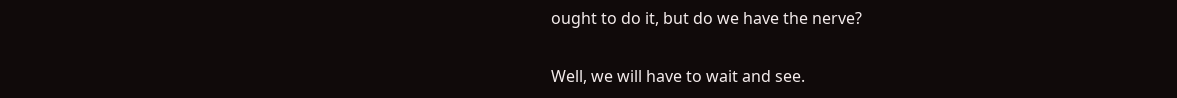ought to do it, but do we have the nerve?

Well, we will have to wait and see.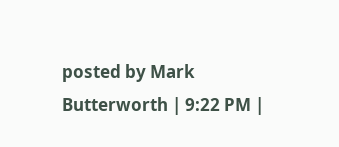posted by Mark Butterworth | 9:22 PM |